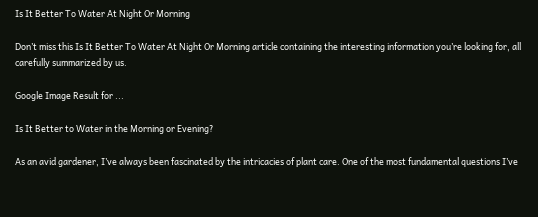Is It Better To Water At Night Or Morning

Don’t miss this Is It Better To Water At Night Or Morning article containing the interesting information you’re looking for, all carefully summarized by us.

Google Image Result for ...

Is It Better to Water in the Morning or Evening?

As an avid gardener, I’ve always been fascinated by the intricacies of plant care. One of the most fundamental questions I’ve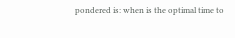pondered is: when is the optimal time to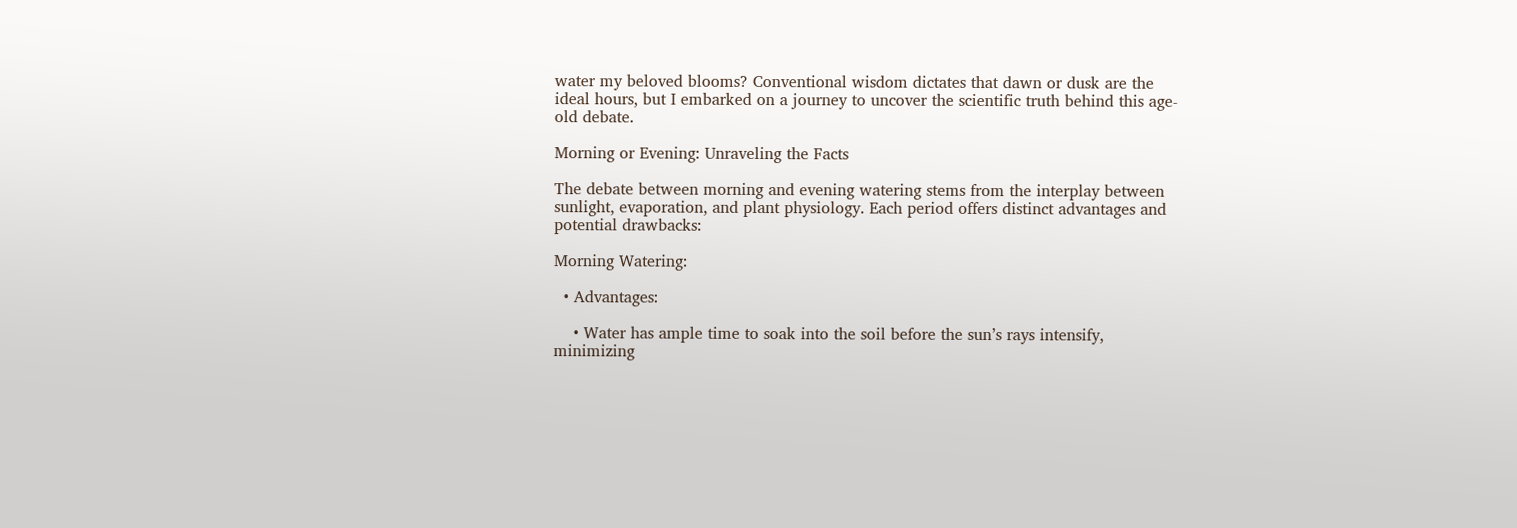water my beloved blooms? Conventional wisdom dictates that dawn or dusk are the ideal hours, but I embarked on a journey to uncover the scientific truth behind this age-old debate.

Morning or Evening: Unraveling the Facts

The debate between morning and evening watering stems from the interplay between sunlight, evaporation, and plant physiology. Each period offers distinct advantages and potential drawbacks:

Morning Watering:

  • Advantages:

    • Water has ample time to soak into the soil before the sun’s rays intensify, minimizing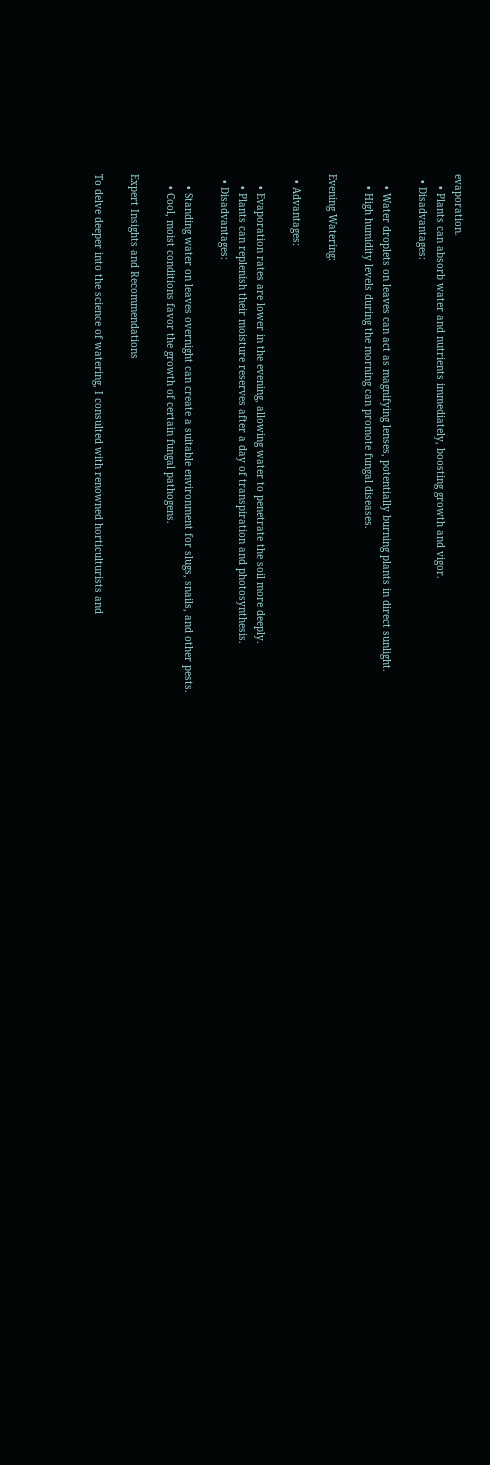evaporation.
    • Plants can absorb water and nutrients immediately, boosting growth and vigor.
  • Disadvantages:

    • Water droplets on leaves can act as magnifying lenses, potentially burning plants in direct sunlight.
    • High humidity levels during the morning can promote fungal diseases.

Evening Watering:

  • Advantages:

    • Evaporation rates are lower in the evening, allowing water to penetrate the soil more deeply.
    • Plants can replenish their moisture reserves after a day of transpiration and photosynthesis.
  • Disadvantages:

    • Standing water on leaves overnight can create a suitable environment for slugs, snails, and other pests.
    • Cool, moist conditions favor the growth of certain fungal pathogens.

Expert Insights and Recommendations

To delve deeper into the science of watering, I consulted with renowned horticulturists and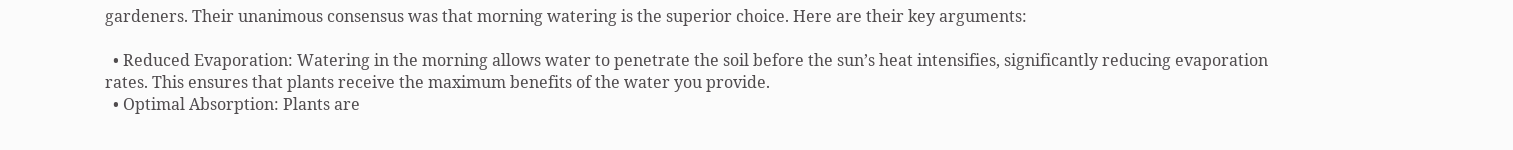gardeners. Their unanimous consensus was that morning watering is the superior choice. Here are their key arguments:

  • Reduced Evaporation: Watering in the morning allows water to penetrate the soil before the sun’s heat intensifies, significantly reducing evaporation rates. This ensures that plants receive the maximum benefits of the water you provide.
  • Optimal Absorption: Plants are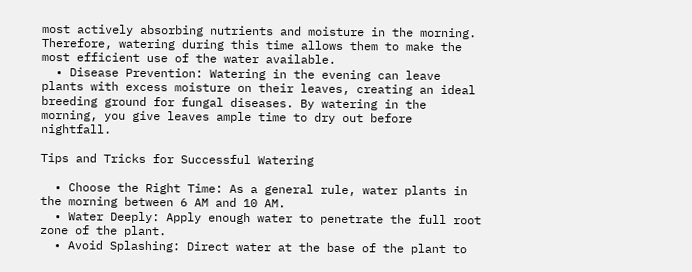most actively absorbing nutrients and moisture in the morning. Therefore, watering during this time allows them to make the most efficient use of the water available.
  • Disease Prevention: Watering in the evening can leave plants with excess moisture on their leaves, creating an ideal breeding ground for fungal diseases. By watering in the morning, you give leaves ample time to dry out before nightfall.

Tips and Tricks for Successful Watering

  • Choose the Right Time: As a general rule, water plants in the morning between 6 AM and 10 AM.
  • Water Deeply: Apply enough water to penetrate the full root zone of the plant.
  • Avoid Splashing: Direct water at the base of the plant to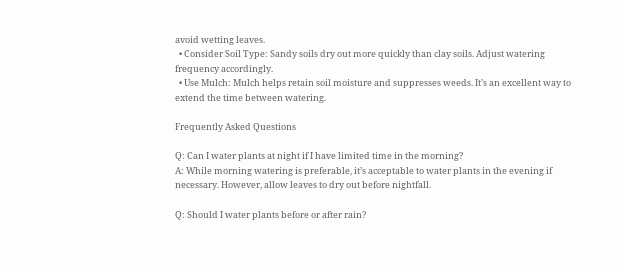avoid wetting leaves.
  • Consider Soil Type: Sandy soils dry out more quickly than clay soils. Adjust watering frequency accordingly.
  • Use Mulch: Mulch helps retain soil moisture and suppresses weeds. It’s an excellent way to extend the time between watering.

Frequently Asked Questions

Q: Can I water plants at night if I have limited time in the morning?
A: While morning watering is preferable, it’s acceptable to water plants in the evening if necessary. However, allow leaves to dry out before nightfall.

Q: Should I water plants before or after rain?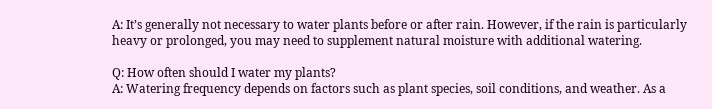A: It’s generally not necessary to water plants before or after rain. However, if the rain is particularly heavy or prolonged, you may need to supplement natural moisture with additional watering.

Q: How often should I water my plants?
A: Watering frequency depends on factors such as plant species, soil conditions, and weather. As a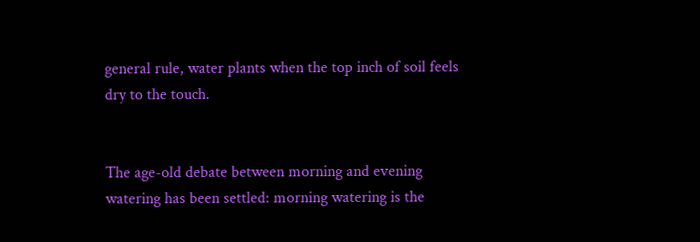general rule, water plants when the top inch of soil feels dry to the touch.


The age-old debate between morning and evening watering has been settled: morning watering is the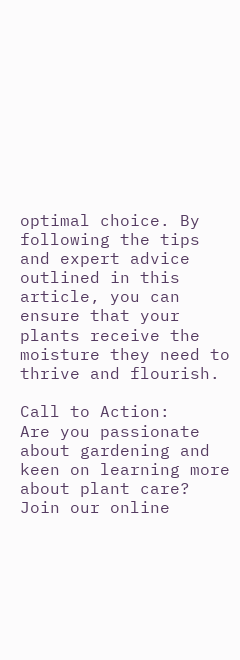optimal choice. By following the tips and expert advice outlined in this article, you can ensure that your plants receive the moisture they need to thrive and flourish.

Call to Action:
Are you passionate about gardening and keen on learning more about plant care? Join our online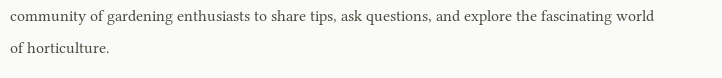community of gardening enthusiasts to share tips, ask questions, and explore the fascinating world of horticulture.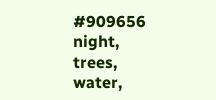#909656 night, trees, water,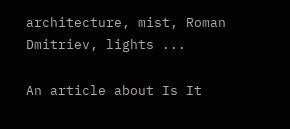architecture, mist, Roman Dmitriev, lights ...

An article about Is It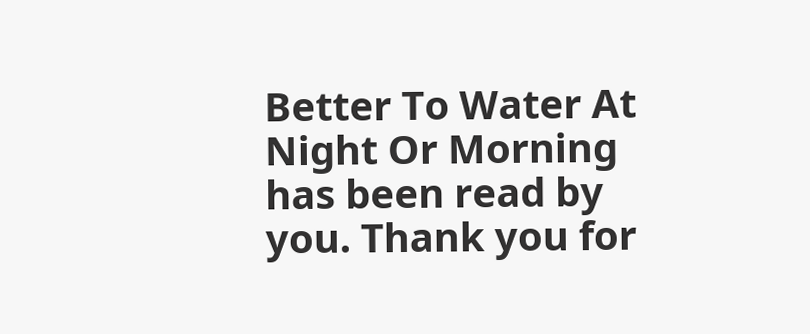Better To Water At Night Or Morning has been read by you. Thank you for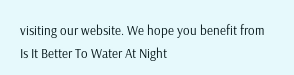visiting our website. We hope you benefit from Is It Better To Water At Night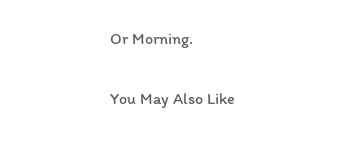Or Morning.

You May Also Like